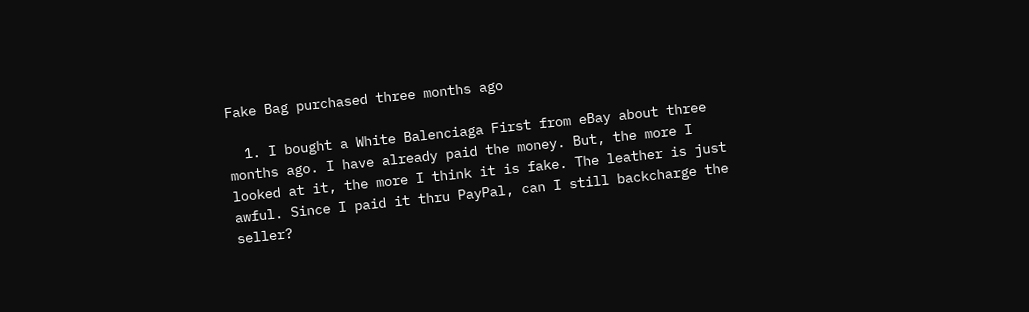Fake Bag purchased three months ago

  1. I bought a White Balenciaga First from eBay about three months ago. I have already paid the money. But, the more I looked at it, the more I think it is fake. The leather is just awful. Since I paid it thru PayPal, can I still backcharge the seller?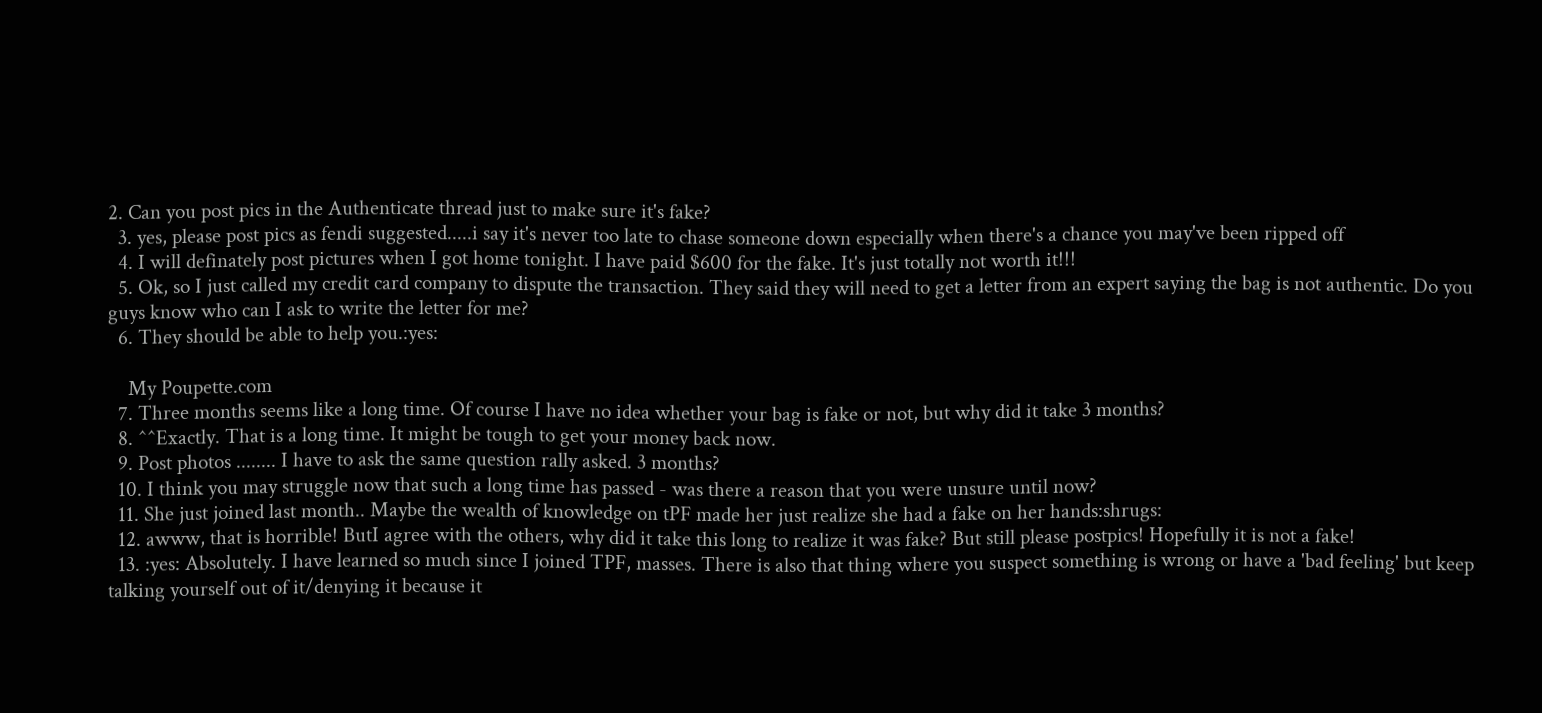2. Can you post pics in the Authenticate thread just to make sure it's fake?
  3. yes, please post pics as fendi suggested.....i say it's never too late to chase someone down especially when there's a chance you may've been ripped off
  4. I will definately post pictures when I got home tonight. I have paid $600 for the fake. It's just totally not worth it!!!
  5. Ok, so I just called my credit card company to dispute the transaction. They said they will need to get a letter from an expert saying the bag is not authentic. Do you guys know who can I ask to write the letter for me?
  6. They should be able to help you.:yes:

    My Poupette.com
  7. Three months seems like a long time. Of course I have no idea whether your bag is fake or not, but why did it take 3 months?
  8. ^^Exactly. That is a long time. It might be tough to get your money back now.
  9. Post photos ........ I have to ask the same question rally asked. 3 months?
  10. I think you may struggle now that such a long time has passed - was there a reason that you were unsure until now?
  11. She just joined last month.. Maybe the wealth of knowledge on tPF made her just realize she had a fake on her hands:shrugs:
  12. awww, that is horrible! ButI agree with the others, why did it take this long to realize it was fake? But still please postpics! Hopefully it is not a fake!
  13. :yes: Absolutely. I have learned so much since I joined TPF, masses. There is also that thing where you suspect something is wrong or have a 'bad feeling' but keep talking yourself out of it/denying it because it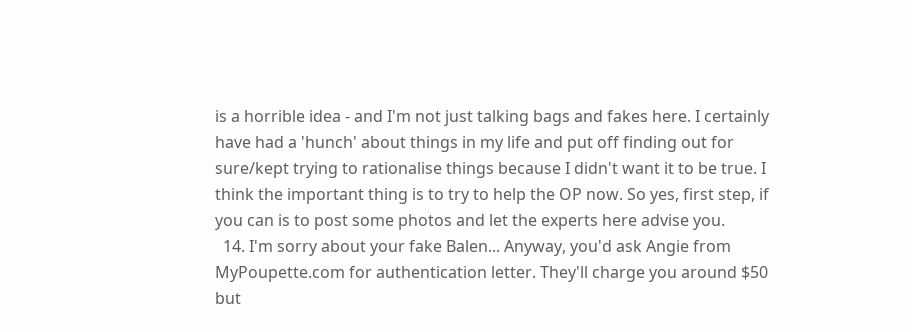is a horrible idea - and I'm not just talking bags and fakes here. I certainly have had a 'hunch' about things in my life and put off finding out for sure/kept trying to rationalise things because I didn't want it to be true. I think the important thing is to try to help the OP now. So yes, first step, if you can is to post some photos and let the experts here advise you.
  14. I'm sorry about your fake Balen... Anyway, you'd ask Angie from MyPoupette.com for authentication letter. They'll charge you around $50 but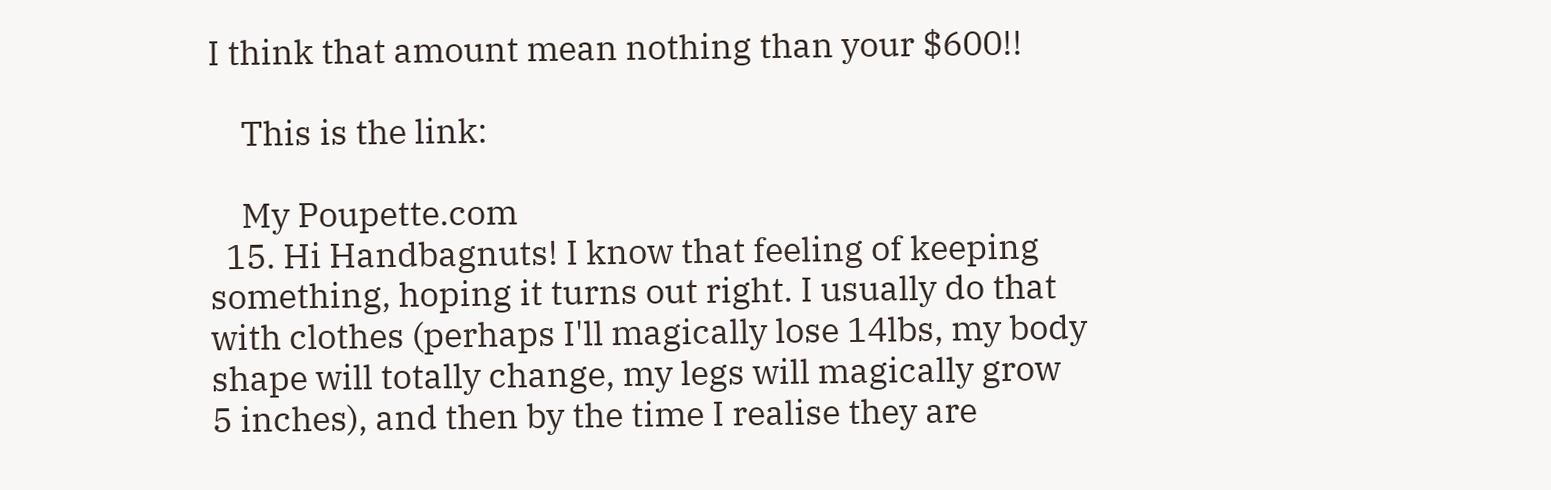I think that amount mean nothing than your $600!!

    This is the link:

    My Poupette.com
  15. Hi Handbagnuts! I know that feeling of keeping something, hoping it turns out right. I usually do that with clothes (perhaps I'll magically lose 14lbs, my body shape will totally change, my legs will magically grow 5 inches), and then by the time I realise they are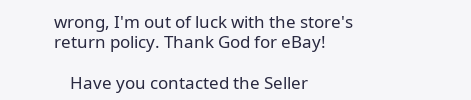wrong, I'm out of luck with the store's return policy. Thank God for eBay!

    Have you contacted the Seller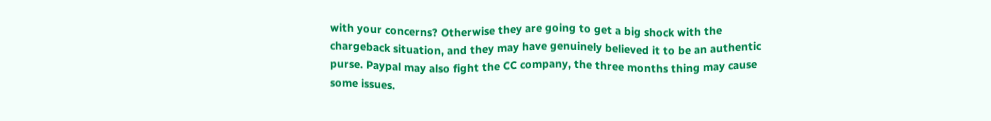with your concerns? Otherwise they are going to get a big shock with the chargeback situation, and they may have genuinely believed it to be an authentic purse. Paypal may also fight the CC company, the three months thing may cause some issues.